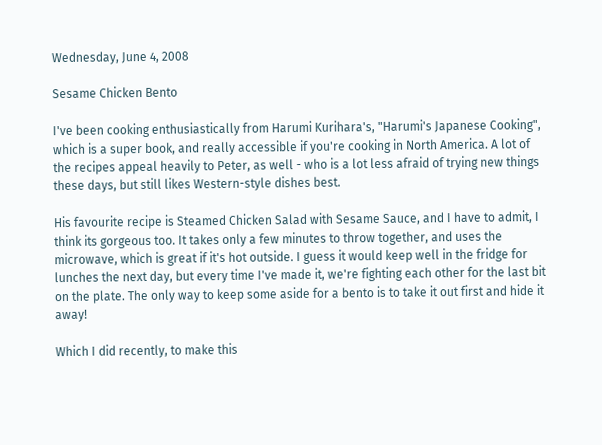Wednesday, June 4, 2008

Sesame Chicken Bento

I've been cooking enthusiastically from Harumi Kurihara's, "Harumi's Japanese Cooking", which is a super book, and really accessible if you're cooking in North America. A lot of the recipes appeal heavily to Peter, as well - who is a lot less afraid of trying new things these days, but still likes Western-style dishes best.

His favourite recipe is Steamed Chicken Salad with Sesame Sauce, and I have to admit, I think its gorgeous too. It takes only a few minutes to throw together, and uses the microwave, which is great if it's hot outside. I guess it would keep well in the fridge for lunches the next day, but every time I've made it, we're fighting each other for the last bit on the plate. The only way to keep some aside for a bento is to take it out first and hide it away!

Which I did recently, to make this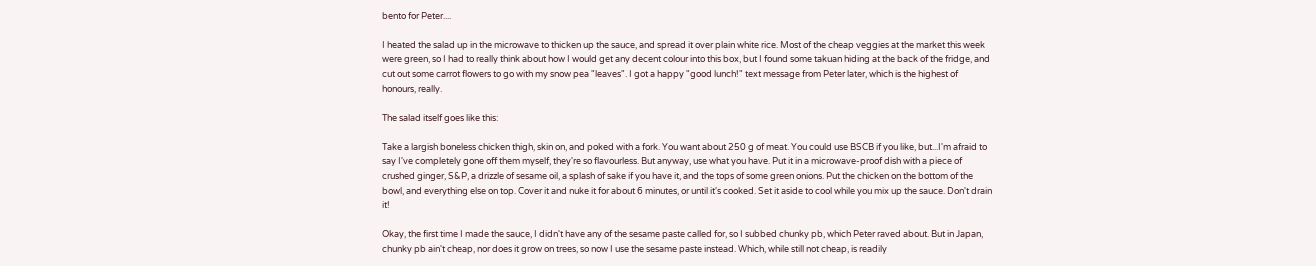bento for Peter....

I heated the salad up in the microwave to thicken up the sauce, and spread it over plain white rice. Most of the cheap veggies at the market this week were green, so I had to really think about how I would get any decent colour into this box, but I found some takuan hiding at the back of the fridge, and cut out some carrot flowers to go with my snow pea "leaves". I got a happy "good lunch!" text message from Peter later, which is the highest of honours, really.

The salad itself goes like this:

Take a largish boneless chicken thigh, skin on, and poked with a fork. You want about 250 g of meat. You could use BSCB if you like, but...I'm afraid to say I've completely gone off them myself, they're so flavourless. But anyway, use what you have. Put it in a microwave-proof dish with a piece of crushed ginger, S&P, a drizzle of sesame oil, a splash of sake if you have it, and the tops of some green onions. Put the chicken on the bottom of the bowl, and everything else on top. Cover it and nuke it for about 6 minutes, or until it's cooked. Set it aside to cool while you mix up the sauce. Don't drain it!

Okay, the first time I made the sauce, I didn't have any of the sesame paste called for, so I subbed chunky pb, which Peter raved about. But in Japan, chunky pb ain't cheap, nor does it grow on trees, so now I use the sesame paste instead. Which, while still not cheap, is readily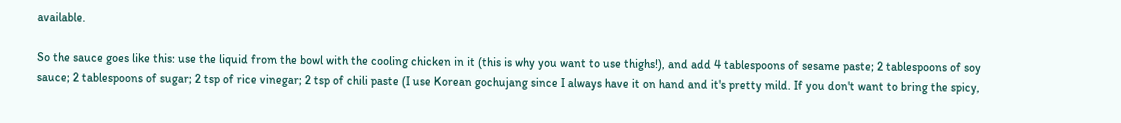available.

So the sauce goes like this: use the liquid from the bowl with the cooling chicken in it (this is why you want to use thighs!), and add 4 tablespoons of sesame paste; 2 tablespoons of soy sauce; 2 tablespoons of sugar; 2 tsp of rice vinegar; 2 tsp of chili paste (I use Korean gochujang since I always have it on hand and it's pretty mild. If you don't want to bring the spicy,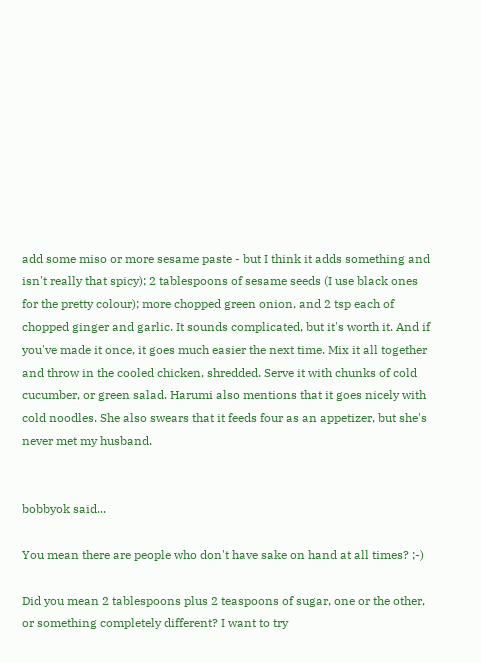add some miso or more sesame paste - but I think it adds something and isn't really that spicy); 2 tablespoons of sesame seeds (I use black ones for the pretty colour); more chopped green onion, and 2 tsp each of chopped ginger and garlic. It sounds complicated, but it's worth it. And if you've made it once, it goes much easier the next time. Mix it all together and throw in the cooled chicken, shredded. Serve it with chunks of cold cucumber, or green salad. Harumi also mentions that it goes nicely with cold noodles. She also swears that it feeds four as an appetizer, but she's never met my husband.


bobbyok said...

You mean there are people who don't have sake on hand at all times? ;-)

Did you mean 2 tablespoons plus 2 teaspoons of sugar, one or the other, or something completely different? I want to try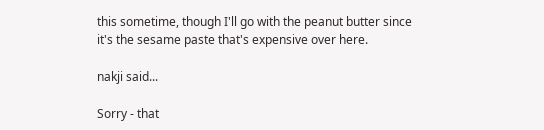this sometime, though I'll go with the peanut butter since it's the sesame paste that's expensive over here.

nakji said...

Sorry - that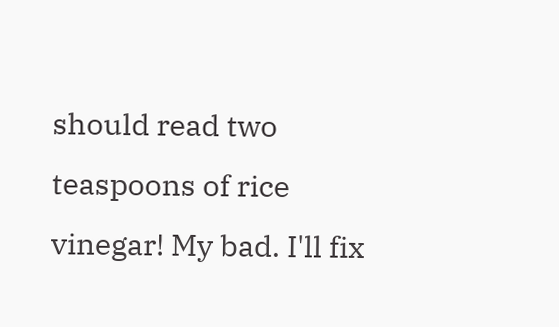should read two teaspoons of rice vinegar! My bad. I'll fix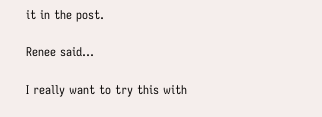it in the post.

Renee said...

I really want to try this with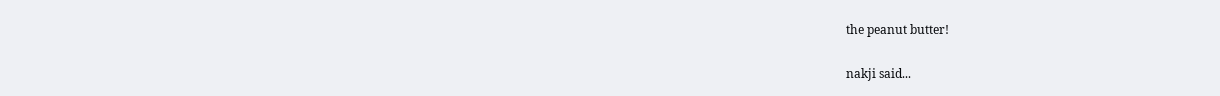the peanut butter!

nakji said...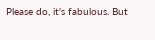Please do, it's fabulous. But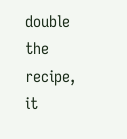double the recipe, it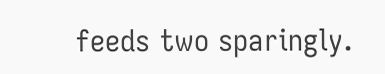feeds two sparingly.